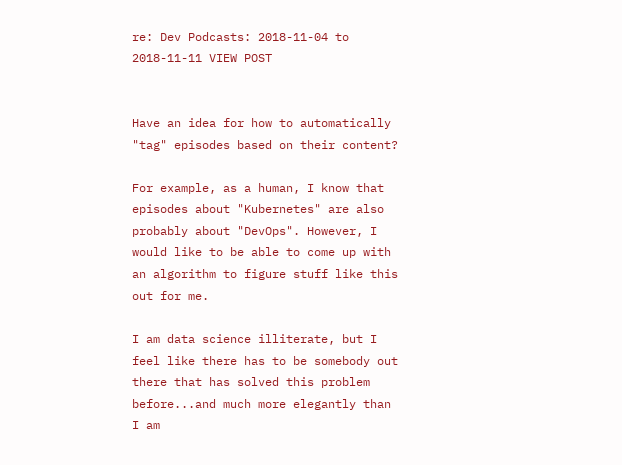re: Dev Podcasts: 2018-11-04 to 2018-11-11 VIEW POST


Have an idea for how to automatically "tag" episodes based on their content?

For example, as a human, I know that episodes about "Kubernetes" are also probably about "DevOps". However, I would like to be able to come up with an algorithm to figure stuff like this out for me.

I am data science illiterate, but I feel like there has to be somebody out there that has solved this problem before...and much more elegantly than I am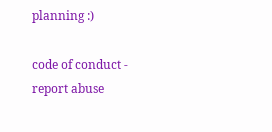planning :)

code of conduct - report abuse